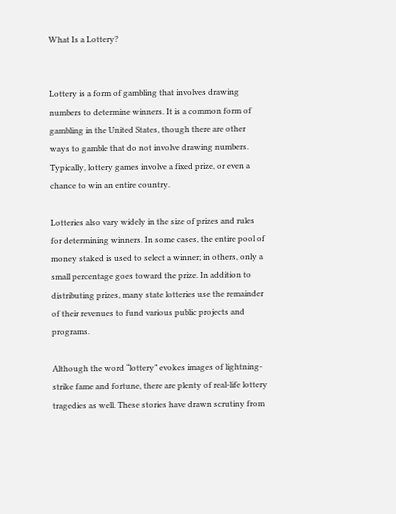What Is a Lottery?


Lottery is a form of gambling that involves drawing numbers to determine winners. It is a common form of gambling in the United States, though there are other ways to gamble that do not involve drawing numbers. Typically, lottery games involve a fixed prize, or even a chance to win an entire country.

Lotteries also vary widely in the size of prizes and rules for determining winners. In some cases, the entire pool of money staked is used to select a winner; in others, only a small percentage goes toward the prize. In addition to distributing prizes, many state lotteries use the remainder of their revenues to fund various public projects and programs.

Although the word “lottery” evokes images of lightning-strike fame and fortune, there are plenty of real-life lottery tragedies as well. These stories have drawn scrutiny from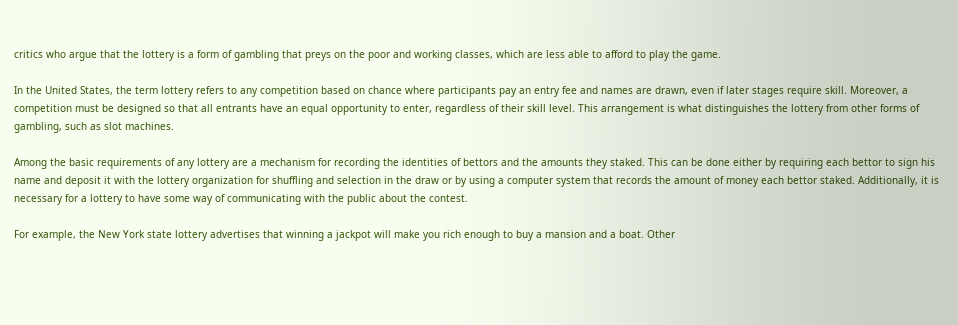critics who argue that the lottery is a form of gambling that preys on the poor and working classes, which are less able to afford to play the game.

In the United States, the term lottery refers to any competition based on chance where participants pay an entry fee and names are drawn, even if later stages require skill. Moreover, a competition must be designed so that all entrants have an equal opportunity to enter, regardless of their skill level. This arrangement is what distinguishes the lottery from other forms of gambling, such as slot machines.

Among the basic requirements of any lottery are a mechanism for recording the identities of bettors and the amounts they staked. This can be done either by requiring each bettor to sign his name and deposit it with the lottery organization for shuffling and selection in the draw or by using a computer system that records the amount of money each bettor staked. Additionally, it is necessary for a lottery to have some way of communicating with the public about the contest.

For example, the New York state lottery advertises that winning a jackpot will make you rich enough to buy a mansion and a boat. Other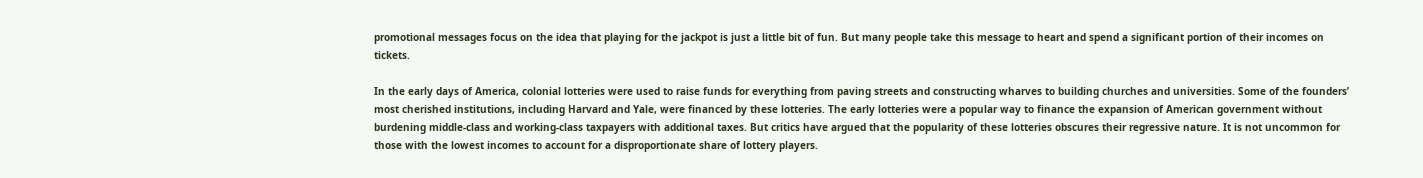promotional messages focus on the idea that playing for the jackpot is just a little bit of fun. But many people take this message to heart and spend a significant portion of their incomes on tickets.

In the early days of America, colonial lotteries were used to raise funds for everything from paving streets and constructing wharves to building churches and universities. Some of the founders’ most cherished institutions, including Harvard and Yale, were financed by these lotteries. The early lotteries were a popular way to finance the expansion of American government without burdening middle-class and working-class taxpayers with additional taxes. But critics have argued that the popularity of these lotteries obscures their regressive nature. It is not uncommon for those with the lowest incomes to account for a disproportionate share of lottery players.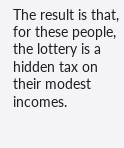The result is that, for these people, the lottery is a hidden tax on their modest incomes.